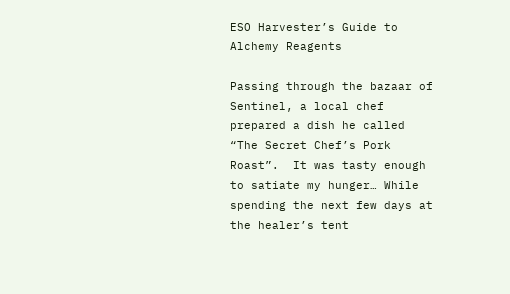ESO Harvester’s Guide to Alchemy Reagents

Passing through the bazaar of Sentinel, a local chef prepared a dish he called “The Secret Chef’s Pork Roast”.  It was tasty enough to satiate my hunger… While spending the next few days at the healer’s tent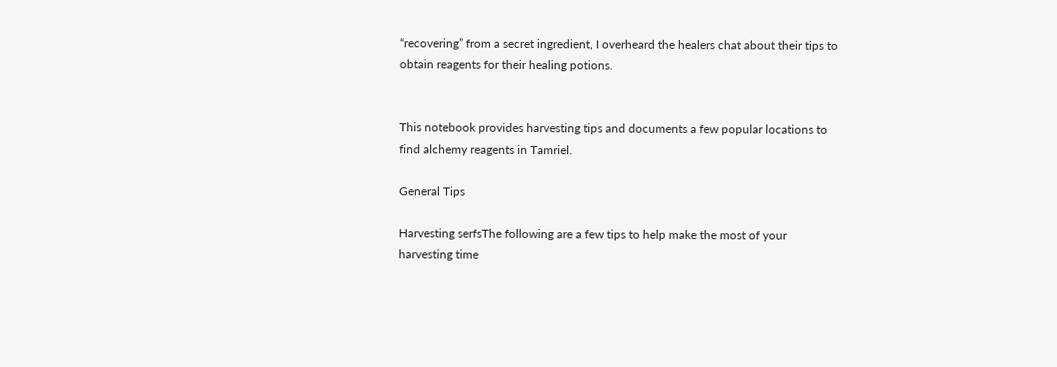“recovering” from a secret ingredient, I overheard the healers chat about their tips to obtain reagents for their healing potions.


This notebook provides harvesting tips and documents a few popular locations to find alchemy reagents in Tamriel.

General Tips

Harvesting serfsThe following are a few tips to help make the most of your harvesting time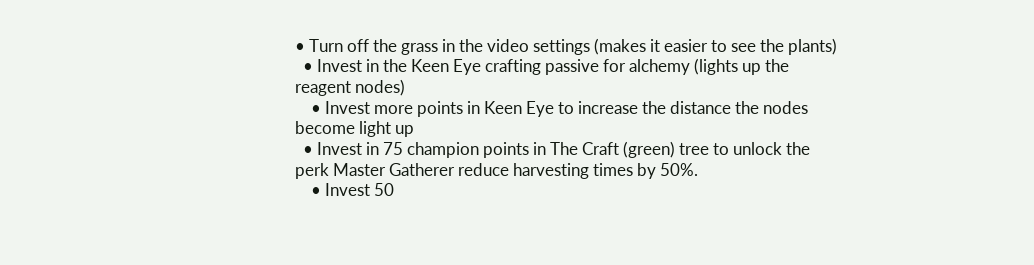• Turn off the grass in the video settings (makes it easier to see the plants)
  • Invest in the Keen Eye crafting passive for alchemy (lights up the reagent nodes)
    • Invest more points in Keen Eye to increase the distance the nodes become light up
  • Invest in 75 champion points in The Craft (green) tree to unlock the perk Master Gatherer reduce harvesting times by 50%.
    • Invest 50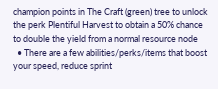champion points in The Craft (green) tree to unlock the perk Plentiful Harvest to obtain a 50% chance  to double the yield from a normal resource node
  • There are a few abilities/perks/items that boost your speed, reduce sprint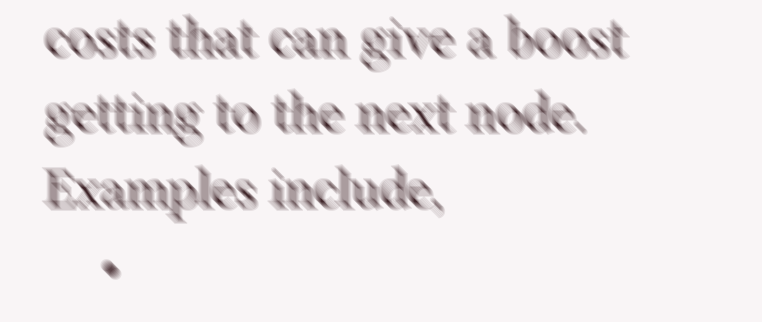costs that can give a boost getting to the next node. Examples include,
    •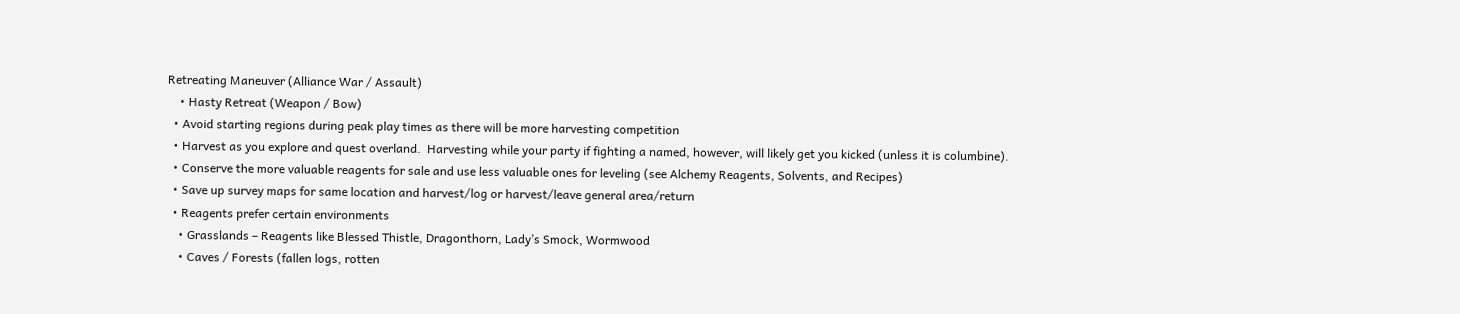Retreating Maneuver (Alliance War / Assault)
    • Hasty Retreat (Weapon / Bow)
  • Avoid starting regions during peak play times as there will be more harvesting competition
  • Harvest as you explore and quest overland.  Harvesting while your party if fighting a named, however, will likely get you kicked (unless it is columbine).
  • Conserve the more valuable reagents for sale and use less valuable ones for leveling (see Alchemy Reagents, Solvents, and Recipes)
  • Save up survey maps for same location and harvest/log or harvest/leave general area/return
  • Reagents prefer certain environments
    • Grasslands – Reagents like Blessed Thistle, Dragonthorn, Lady’s Smock, Wormwood
    • Caves / Forests (fallen logs, rotten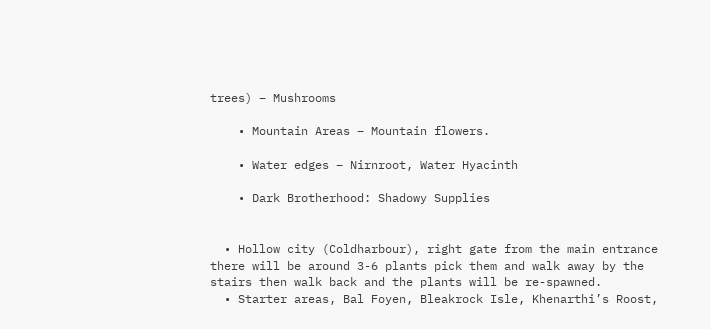trees) – Mushrooms

    • Mountain Areas – Mountain flowers.

    • Water edges – Nirnroot, Water Hyacinth

    • Dark Brotherhood: Shadowy Supplies


  • Hollow city (Coldharbour), right gate from the main entrance there will be around 3-6 plants pick them and walk away by the stairs then walk back and the plants will be re-spawned.
  • Starter areas, Bal Foyen, Bleakrock Isle, Khenarthi’s Roost,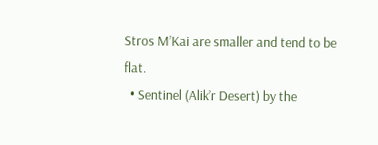Stros M’Kai are smaller and tend to be flat.
  • Sentinel (Alik’r Desert) by the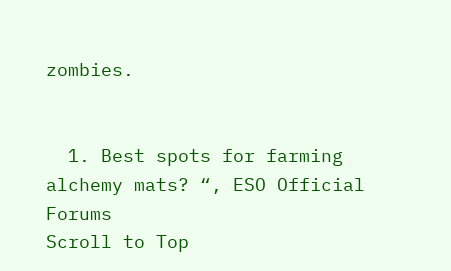zombies.


  1. Best spots for farming alchemy mats? “, ESO Official Forums
Scroll to Top